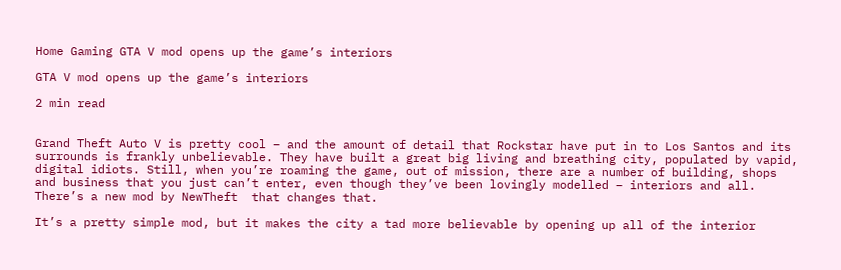Home Gaming GTA V mod opens up the game’s interiors

GTA V mod opens up the game’s interiors

2 min read


Grand Theft Auto V is pretty cool – and the amount of detail that Rockstar have put in to Los Santos and its surrounds is frankly unbelievable. They have built a great big living and breathing city, populated by vapid, digital idiots. Still, when you’re roaming the game, out of mission, there are a number of building, shops and business that you just can’t enter, even though they’ve been lovingly modelled – interiors and all. There’s a new mod by NewTheft  that changes that.

It’s a pretty simple mod, but it makes the city a tad more believable by opening up all of the interior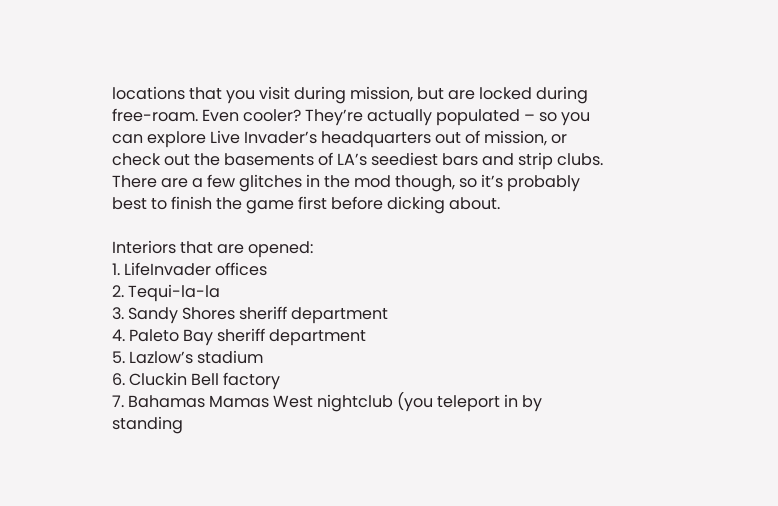locations that you visit during mission, but are locked during free-roam. Even cooler? They’re actually populated – so you can explore Live Invader’s headquarters out of mission, or check out the basements of LA’s seediest bars and strip clubs. There are a few glitches in the mod though, so it’s probably best to finish the game first before dicking about.

Interiors that are opened:
1. LifeInvader offices
2. Tequi-la-la
3. Sandy Shores sheriff department
4. Paleto Bay sheriff department
5. Lazlow’s stadium
6. Cluckin Bell factory
7. Bahamas Mamas West nightclub (you teleport in by standing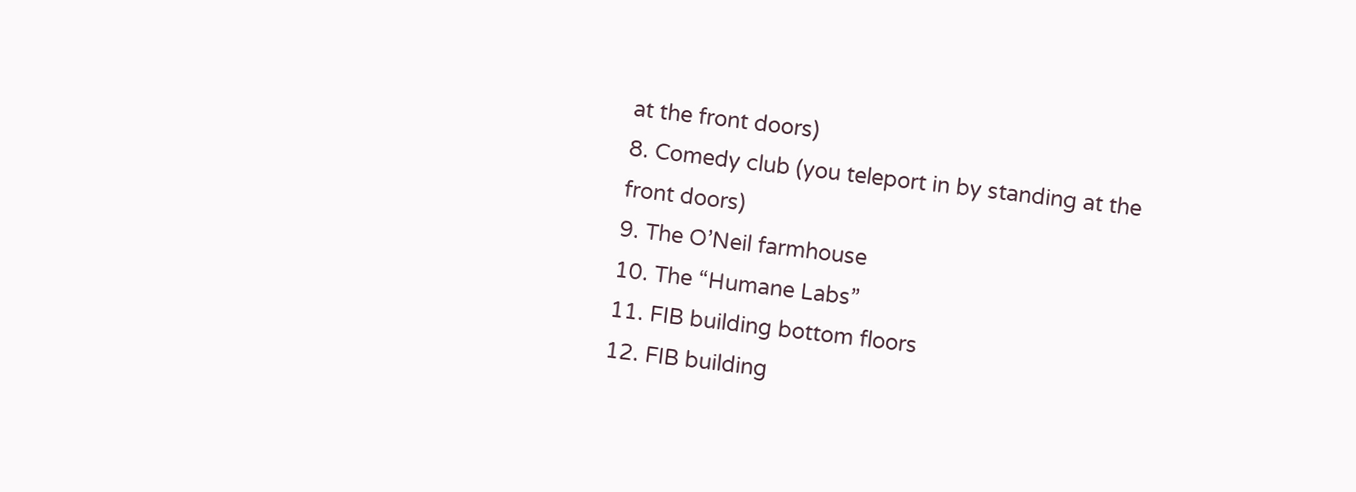at the front doors)
8. Comedy club (you teleport in by standing at the front doors)
9. The O’Neil farmhouse
10. The “Humane Labs”
11. FIB building bottom floors
12. FIB building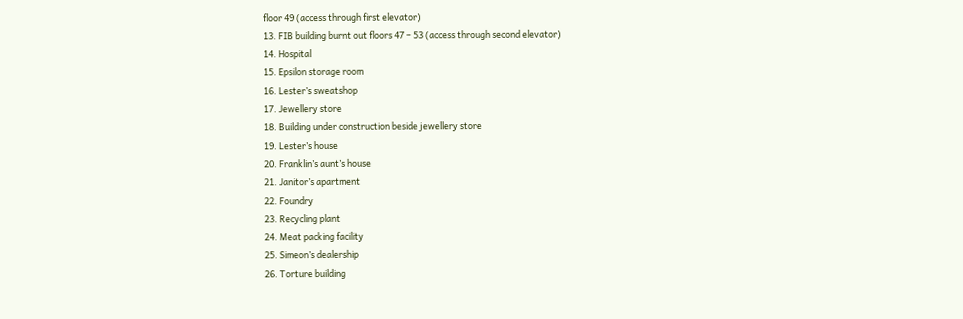floor 49 (access through first elevator)
13. FIB building burnt out floors 47 – 53 (access through second elevator)
14. Hospital
15. Epsilon storage room
16. Lester’s sweatshop
17. Jewellery store
18. Building under construction beside jewellery store
19. Lester’s house
20. Franklin’s aunt’s house
21. Janitor’s apartment
22. Foundry
23. Recycling plant
24. Meat packing facility
25. Simeon’s dealership
26. Torture building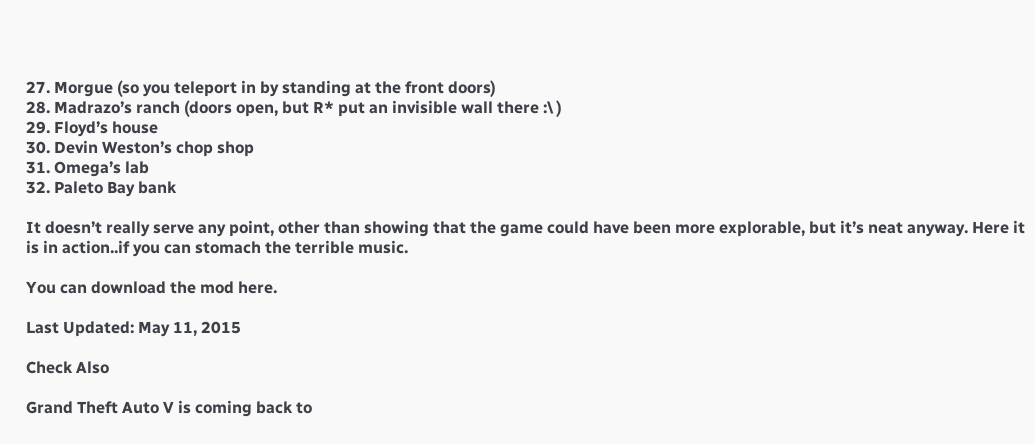27. Morgue (so you teleport in by standing at the front doors)
28. Madrazo’s ranch (doors open, but R* put an invisible wall there :\ )
29. Floyd’s house
30. Devin Weston’s chop shop
31. Omega’s lab
32. Paleto Bay bank

It doesn’t really serve any point, other than showing that the game could have been more explorable, but it’s neat anyway. Here it is in action..if you can stomach the terrible music.

You can download the mod here.

Last Updated: May 11, 2015

Check Also

Grand Theft Auto V is coming back to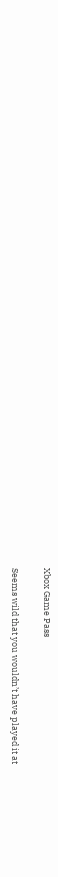Xbox Game Pass

Seems wild that you wouldn’t have played it at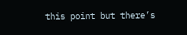this point but there’s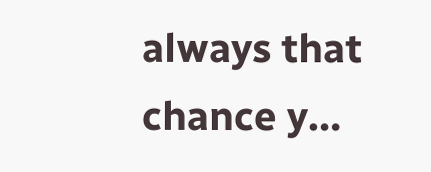always that chance y…